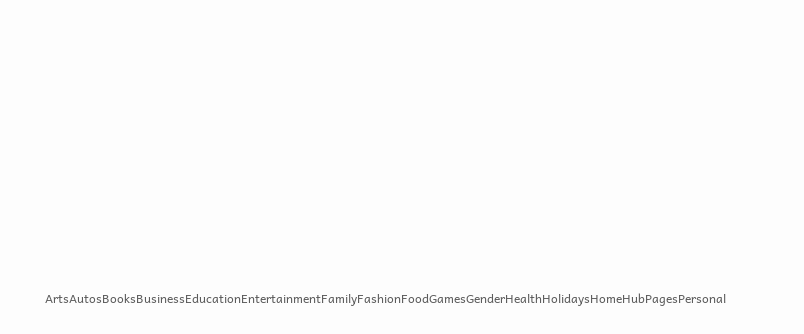ArtsAutosBooksBusinessEducationEntertainmentFamilyFashionFoodGamesGenderHealthHolidaysHomeHubPagesPersonal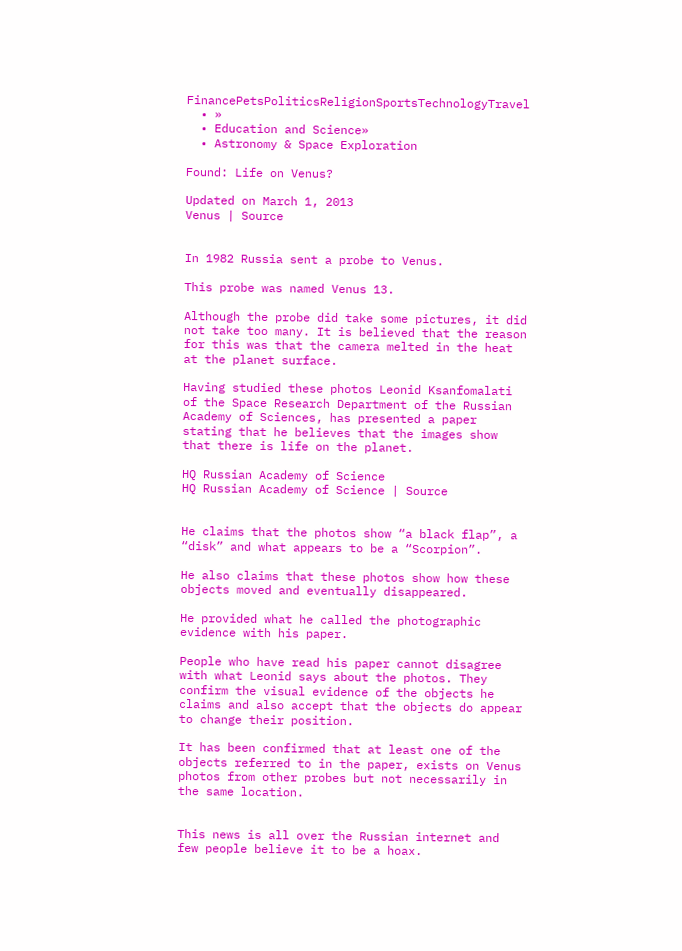FinancePetsPoliticsReligionSportsTechnologyTravel
  • »
  • Education and Science»
  • Astronomy & Space Exploration

Found: Life on Venus?

Updated on March 1, 2013
Venus | Source


In 1982 Russia sent a probe to Venus.

This probe was named Venus 13.

Although the probe did take some pictures, it did not take too many. It is believed that the reason for this was that the camera melted in the heat at the planet surface.

Having studied these photos Leonid Ksanfomalati of the Space Research Department of the Russian Academy of Sciences, has presented a paper stating that he believes that the images show that there is life on the planet.

HQ Russian Academy of Science
HQ Russian Academy of Science | Source


He claims that the photos show “a black flap”, a “disk” and what appears to be a “Scorpion”.

He also claims that these photos show how these objects moved and eventually disappeared.

He provided what he called the photographic evidence with his paper.

People who have read his paper cannot disagree with what Leonid says about the photos. They confirm the visual evidence of the objects he claims and also accept that the objects do appear to change their position.

It has been confirmed that at least one of the objects referred to in the paper, exists on Venus photos from other probes but not necessarily in the same location.


This news is all over the Russian internet and few people believe it to be a hoax.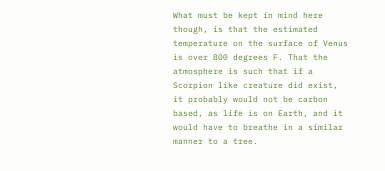What must be kept in mind here though, is that the estimated temperature on the surface of Venus is over 800 degrees F. That the atmosphere is such that if a Scorpion like creature did exist, it probably would not be carbon based, as life is on Earth, and it would have to breathe in a similar manner to a tree.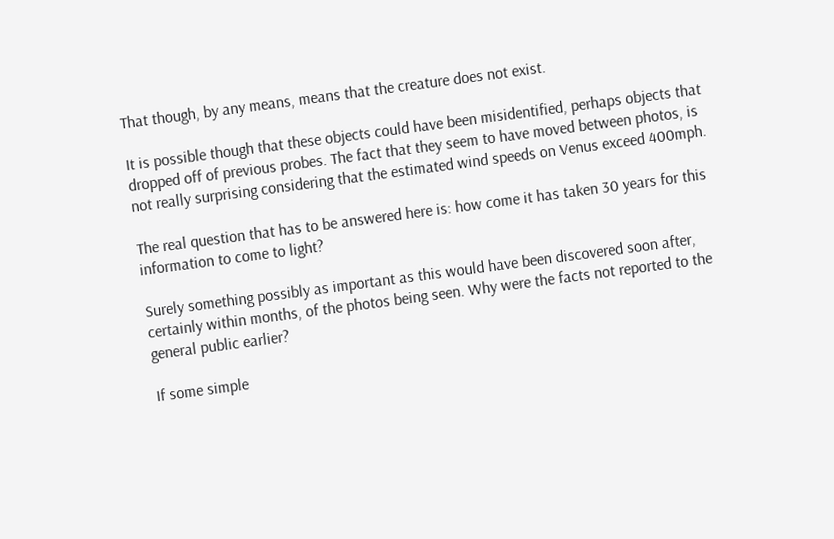That though, by any means, means that the creature does not exist.

It is possible though that these objects could have been misidentified, perhaps objects that dropped off of previous probes. The fact that they seem to have moved between photos, is not really surprising considering that the estimated wind speeds on Venus exceed 400mph.

The real question that has to be answered here is: how come it has taken 30 years for this information to come to light?

Surely something possibly as important as this would have been discovered soon after, certainly within months, of the photos being seen. Why were the facts not reported to the general public earlier?

If some simple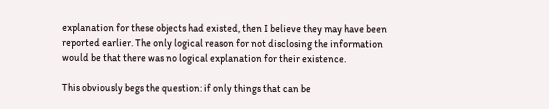explanation for these objects had existed, then I believe they may have been reported earlier. The only logical reason for not disclosing the information would be that there was no logical explanation for their existence.

This obviously begs the question: if only things that can be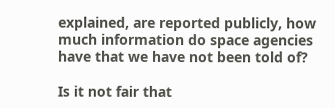explained, are reported publicly, how much information do space agencies have that we have not been told of?

Is it not fair that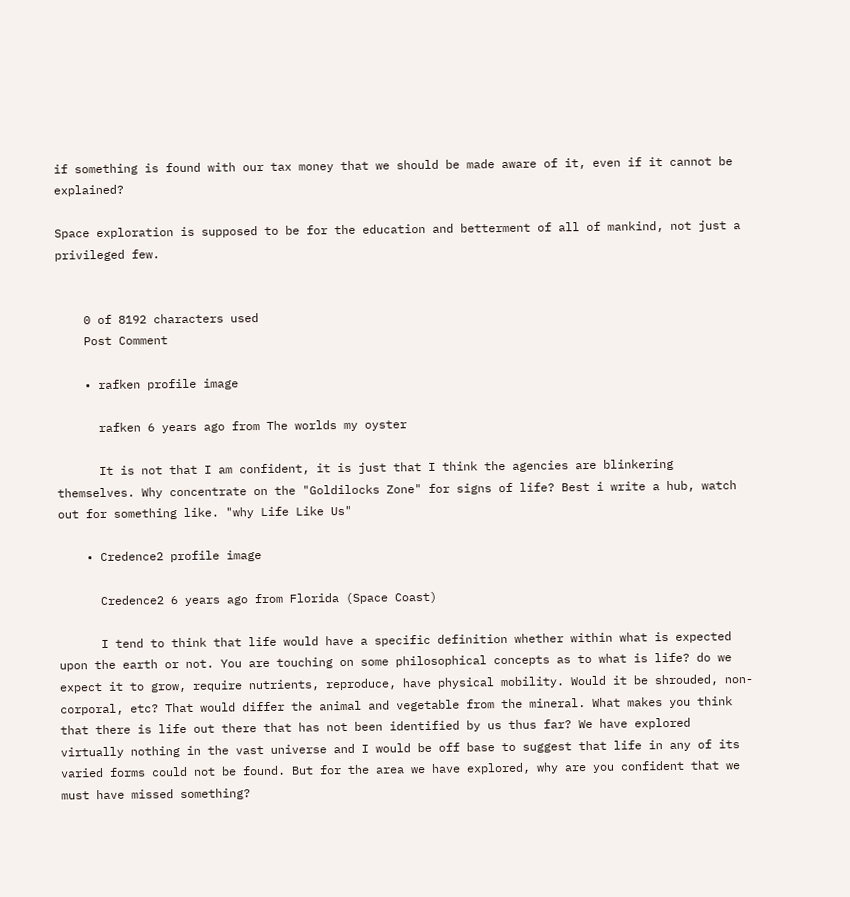if something is found with our tax money that we should be made aware of it, even if it cannot be explained?

Space exploration is supposed to be for the education and betterment of all of mankind, not just a privileged few.


    0 of 8192 characters used
    Post Comment

    • rafken profile image

      rafken 6 years ago from The worlds my oyster

      It is not that I am confident, it is just that I think the agencies are blinkering themselves. Why concentrate on the "Goldilocks Zone" for signs of life? Best i write a hub, watch out for something like. "why Life Like Us"

    • Credence2 profile image

      Credence2 6 years ago from Florida (Space Coast)

      I tend to think that life would have a specific definition whether within what is expected upon the earth or not. You are touching on some philosophical concepts as to what is life? do we expect it to grow, require nutrients, reproduce, have physical mobility. Would it be shrouded, non-corporal, etc? That would differ the animal and vegetable from the mineral. What makes you think that there is life out there that has not been identified by us thus far? We have explored virtually nothing in the vast universe and I would be off base to suggest that life in any of its varied forms could not be found. But for the area we have explored, why are you confident that we must have missed something?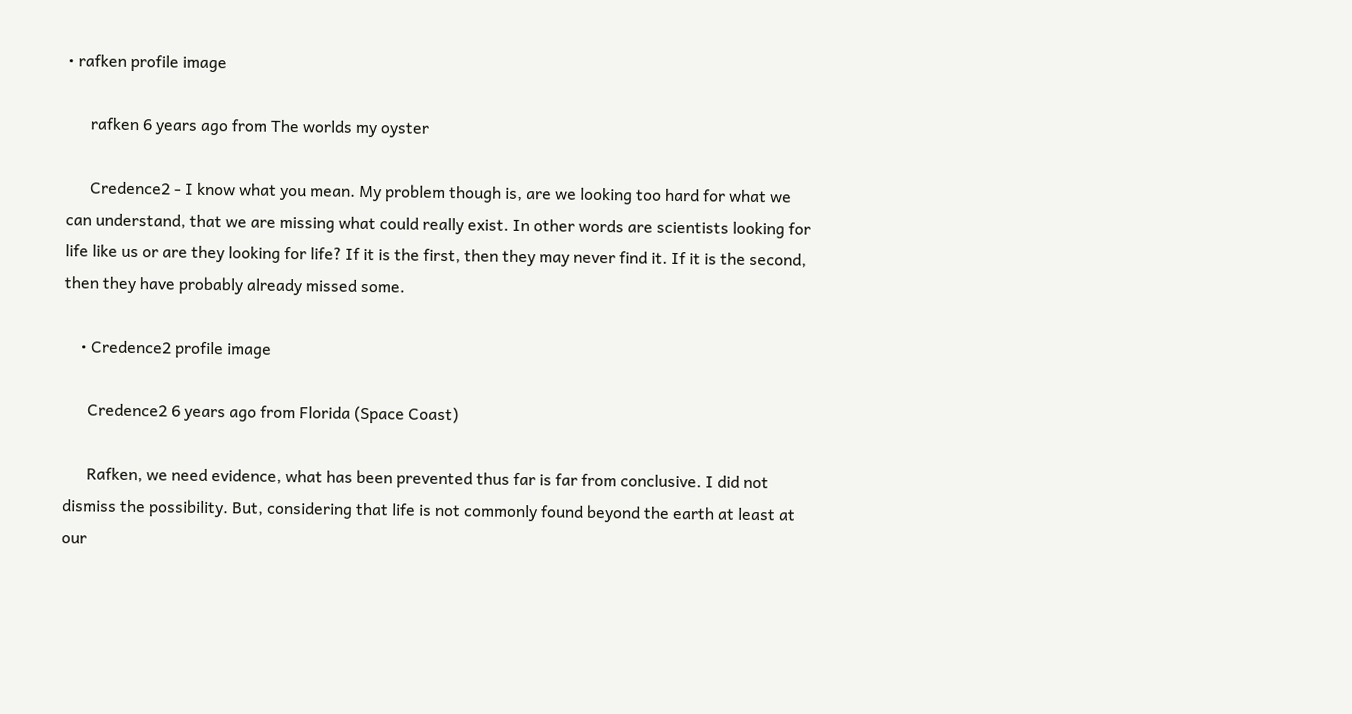• rafken profile image

      rafken 6 years ago from The worlds my oyster

      Credence2 - I know what you mean. My problem though is, are we looking too hard for what we can understand, that we are missing what could really exist. In other words are scientists looking for life like us or are they looking for life? If it is the first, then they may never find it. If it is the second, then they have probably already missed some.

    • Credence2 profile image

      Credence2 6 years ago from Florida (Space Coast)

      Rafken, we need evidence, what has been prevented thus far is far from conclusive. I did not dismiss the possibility. But, considering that life is not commonly found beyond the earth at least at our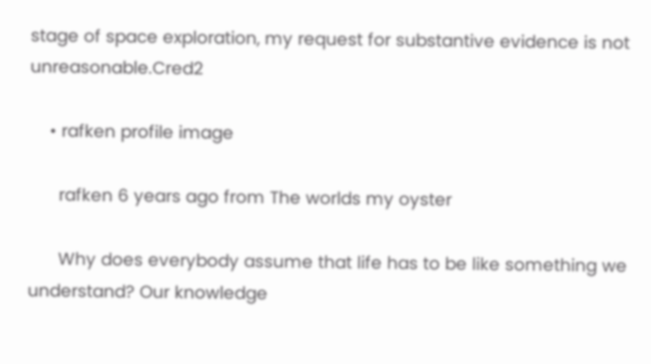stage of space exploration, my request for substantive evidence is not unreasonable.Cred2

    • rafken profile image

      rafken 6 years ago from The worlds my oyster

      Why does everybody assume that life has to be like something we understand? Our knowledge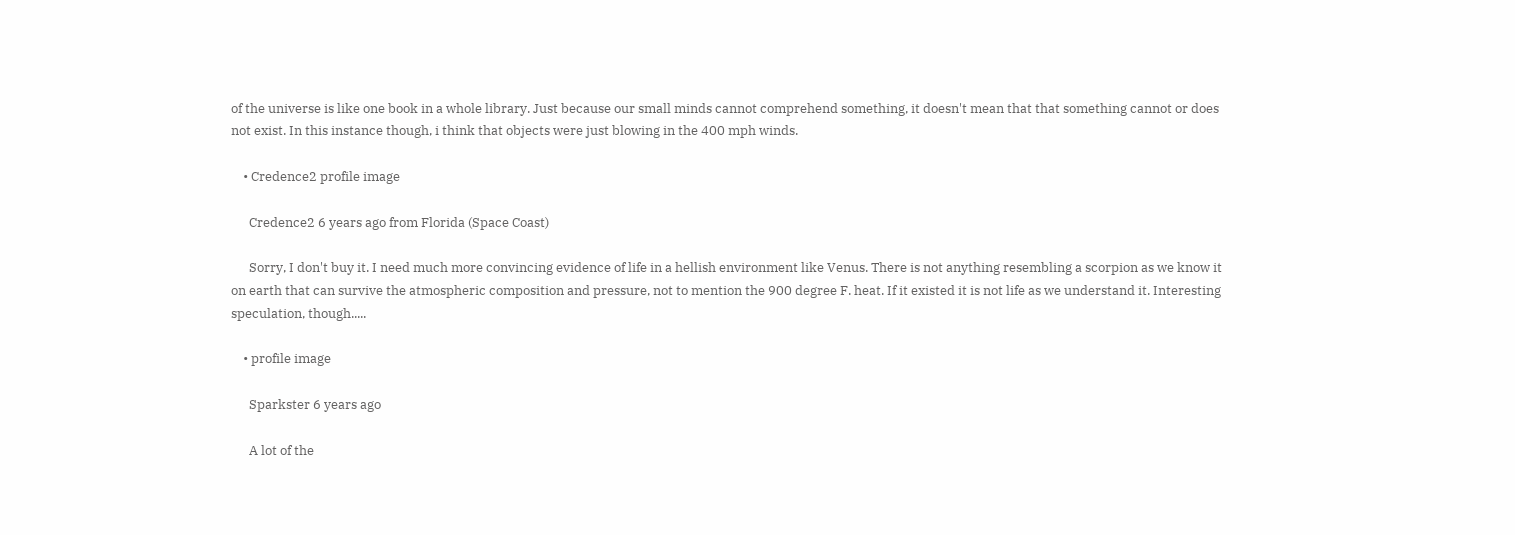of the universe is like one book in a whole library. Just because our small minds cannot comprehend something, it doesn't mean that that something cannot or does not exist. In this instance though, i think that objects were just blowing in the 400 mph winds.

    • Credence2 profile image

      Credence2 6 years ago from Florida (Space Coast)

      Sorry, I don't buy it. I need much more convincing evidence of life in a hellish environment like Venus. There is not anything resembling a scorpion as we know it on earth that can survive the atmospheric composition and pressure, not to mention the 900 degree F. heat. If it existed it is not life as we understand it. Interesting speculation, though.....

    • profile image

      Sparkster 6 years ago

      A lot of the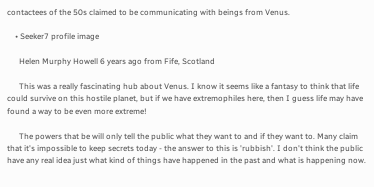contactees of the 50s claimed to be communicating with beings from Venus.

    • Seeker7 profile image

      Helen Murphy Howell 6 years ago from Fife, Scotland

      This was a really fascinating hub about Venus. I know it seems like a fantasy to think that life could survive on this hostile planet, but if we have extremophiles here, then I guess life may have found a way to be even more extreme!

      The powers that be will only tell the public what they want to and if they want to. Many claim that it's impossible to keep secrets today - the answer to this is 'rubbish'. I don't think the public have any real idea just what kind of things have happened in the past and what is happening now.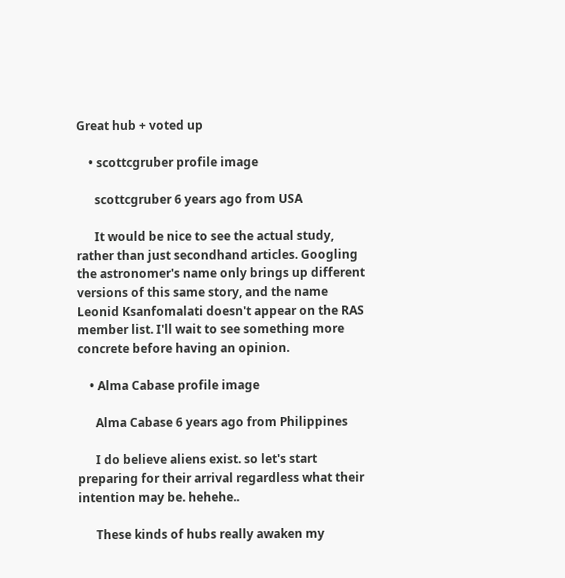Great hub + voted up

    • scottcgruber profile image

      scottcgruber 6 years ago from USA

      It would be nice to see the actual study, rather than just secondhand articles. Googling the astronomer's name only brings up different versions of this same story, and the name Leonid Ksanfomalati doesn't appear on the RAS member list. I'll wait to see something more concrete before having an opinion.

    • Alma Cabase profile image

      Alma Cabase 6 years ago from Philippines

      I do believe aliens exist. so let's start preparing for their arrival regardless what their intention may be. hehehe..

      These kinds of hubs really awaken my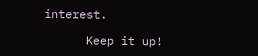interest.

      Keep it up!